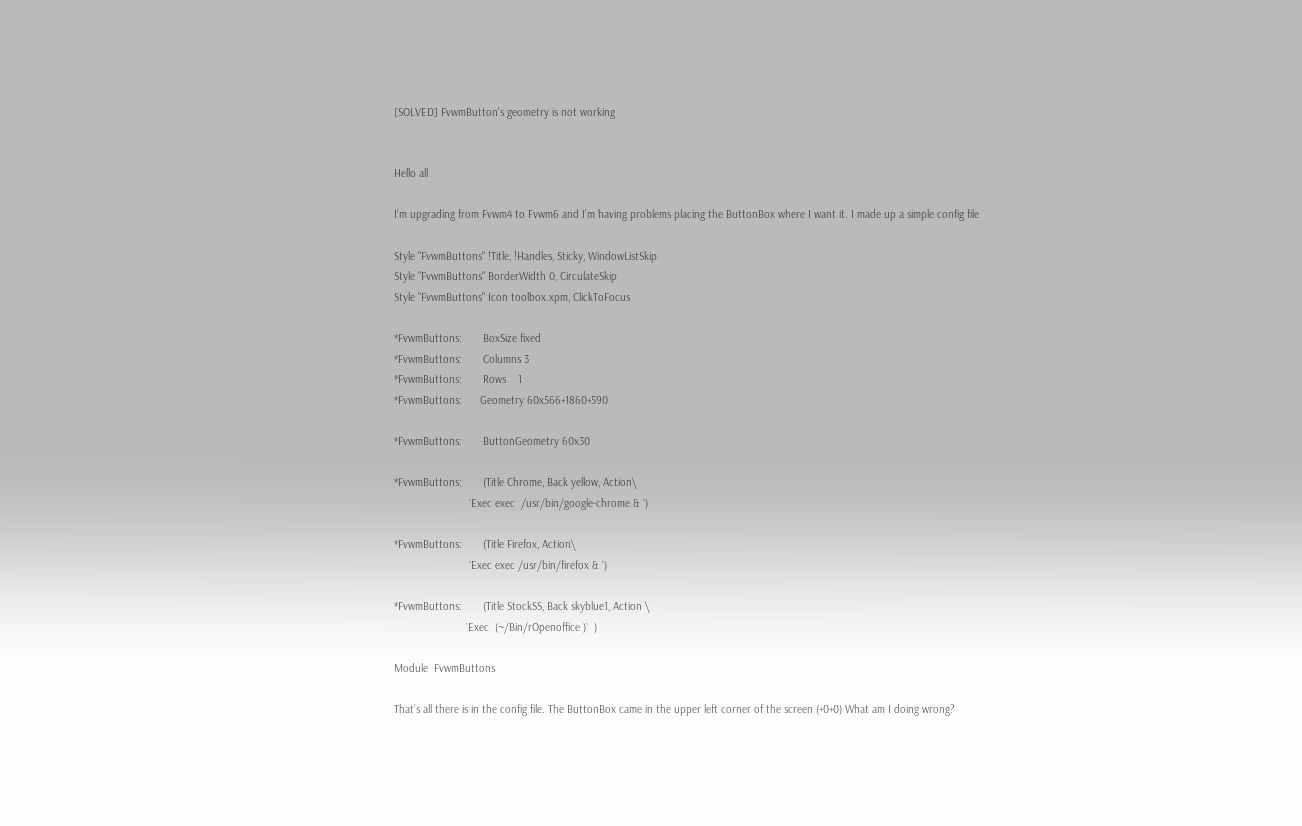[SOLVED] FvwmButton's geometry is not working


Hello all

I’m upgrading from Fvwm4 to Fvwm6 and I’m having problems placing the ButtonBox where I want it. I made up a simple config file

Style "FvwmButtons" !Title, !Handles, Sticky, WindowListSkip
Style "FvwmButtons" BorderWidth 0, CirculateSkip
Style "FvwmButtons" Icon toolbox.xpm, ClickToFocus

*FvwmButtons:       BoxSize fixed
*FvwmButtons:       Columns 3
*FvwmButtons:       Rows    1
*FvwmButtons:      Geometry 60x566+1860+590

*FvwmButtons:       ButtonGeometry 60x30

*FvwmButtons:       (Title Chrome, Back yellow, Action\
                         `Exec exec  /usr/bin/google-chrome & `)

*FvwmButtons:       (Title Firefox, Action\
                         `Exec exec /usr/bin/firefox & `)

*FvwmButtons:       (Title StockSS, Back skyblue1, Action \
                        `Exec  (~/Bin/rOpenoffice )`  )

Module  FvwmButtons

That’s all there is in the config file. The ButtonBox came in the upper left corner of the screen (+0+0) What am I doing wrong?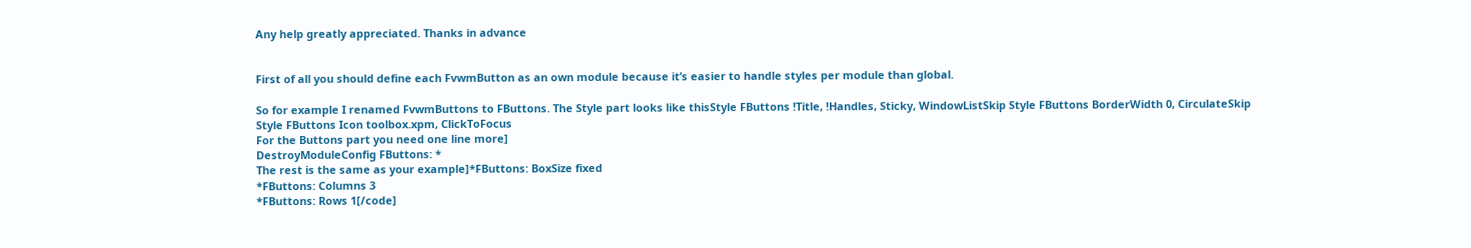Any help greatly appreciated. Thanks in advance


First of all you should define each FvwmButton as an own module because it’s easier to handle styles per module than global.

So for example I renamed FvwmButtons to FButtons. The Style part looks like thisStyle FButtons !Title, !Handles, Sticky, WindowListSkip Style FButtons BorderWidth 0, CirculateSkip Style FButtons Icon toolbox.xpm, ClickToFocus
For the Buttons part you need one line more]
DestroyModuleConfig FButtons: *
The rest is the same as your example]*FButtons: BoxSize fixed
*FButtons: Columns 3
*FButtons: Rows 1[/code]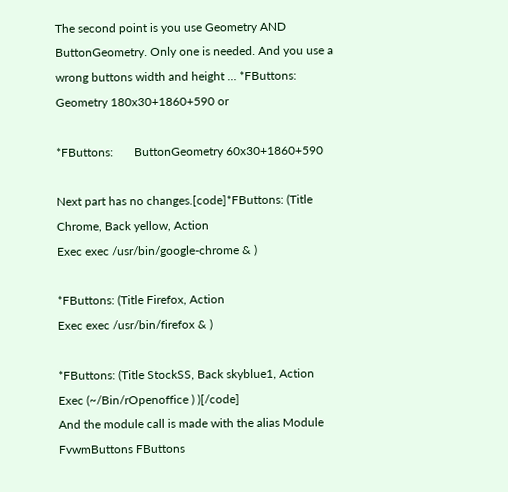The second point is you use Geometry AND ButtonGeometry. Only one is needed. And you use a wrong buttons width and height … *FButtons: Geometry 180x30+1860+590 or

*FButtons:       ButtonGeometry 60x30+1860+590

Next part has no changes.[code]*FButtons: (Title Chrome, Back yellow, Action
Exec exec /usr/bin/google-chrome & )

*FButtons: (Title Firefox, Action
Exec exec /usr/bin/firefox & )

*FButtons: (Title StockSS, Back skyblue1, Action
Exec (~/Bin/rOpenoffice ) )[/code]
And the module call is made with the alias Module FvwmButtons FButtons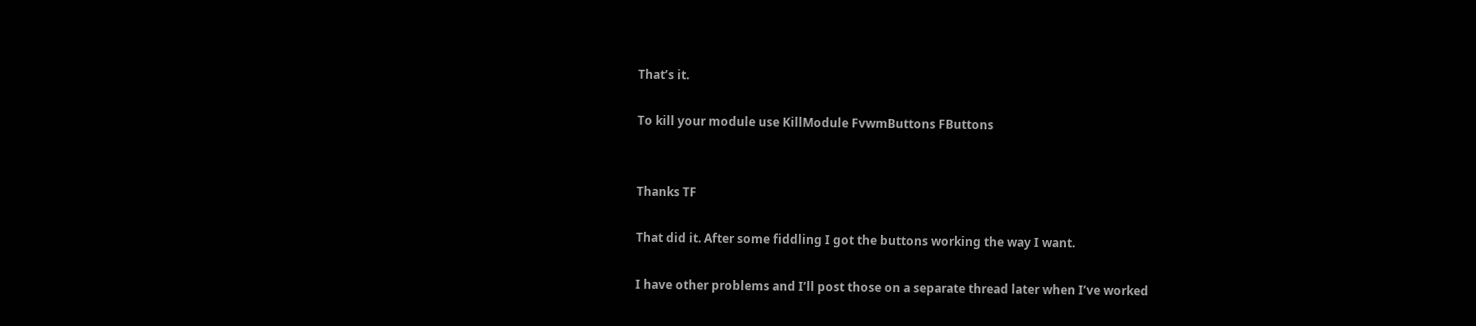That’s it.

To kill your module use KillModule FvwmButtons FButtons


Thanks TF

That did it. After some fiddling I got the buttons working the way I want.

I have other problems and I’ll post those on a separate thread later when I’ve worked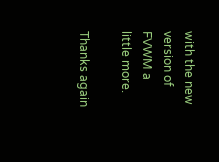with the new version of FVWM a little more.

Thanks again